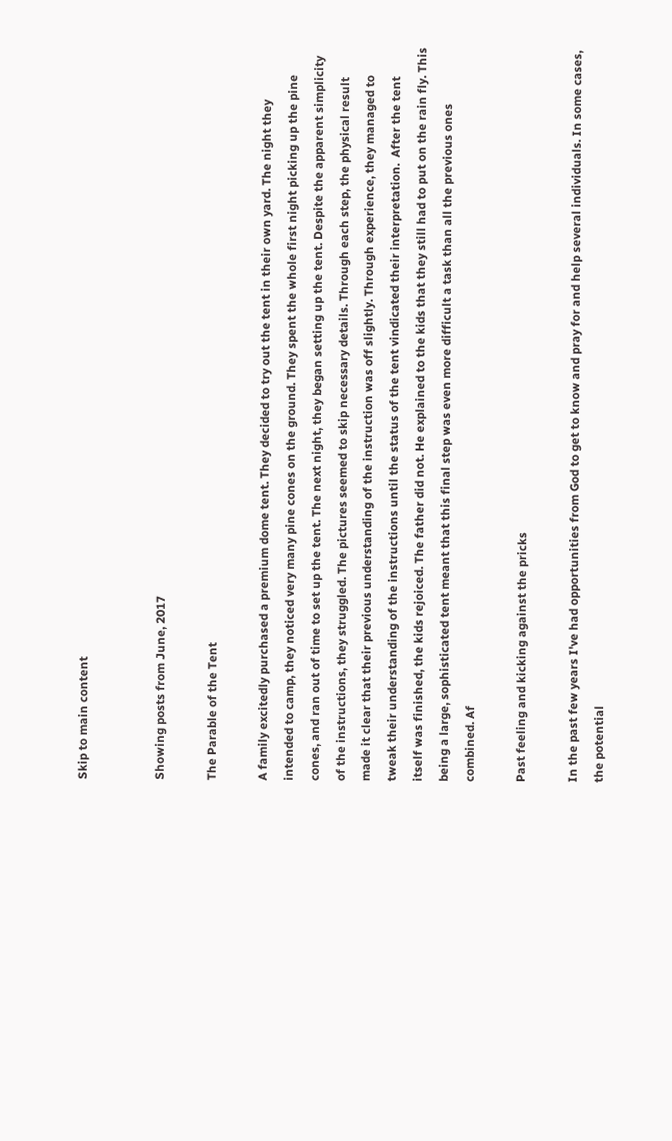Skip to main content


Showing posts from June, 2017

The Parable of the Tent

A family excitedly purchased a premium dome tent. They decided to try out the tent in their own yard. The night they intended to camp, they noticed very many pine cones on the ground. They spent the whole first night picking up the pine cones, and ran out of time to set up the tent. The next night, they began setting up the tent. Despite the apparent simplicity of the instructions, they struggled. The pictures seemed to skip necessary details. Through each step, the physical result made it clear that their previous understanding of the instruction was off slightly. Through experience, they managed to tweak their understanding of the instructions until the status of the tent vindicated their interpretation.  After the tent itself was finished, the kids rejoiced. The father did not. He explained to the kids that they still had to put on the rain fly. This being a large, sophisticated tent meant that this final step was even more difficult a task than all the previous ones combined. Af

Past feeling and kicking against the pricks

In the past few years I've had opportunities from God to get to know and pray for and help several individuals. In some cases, the potential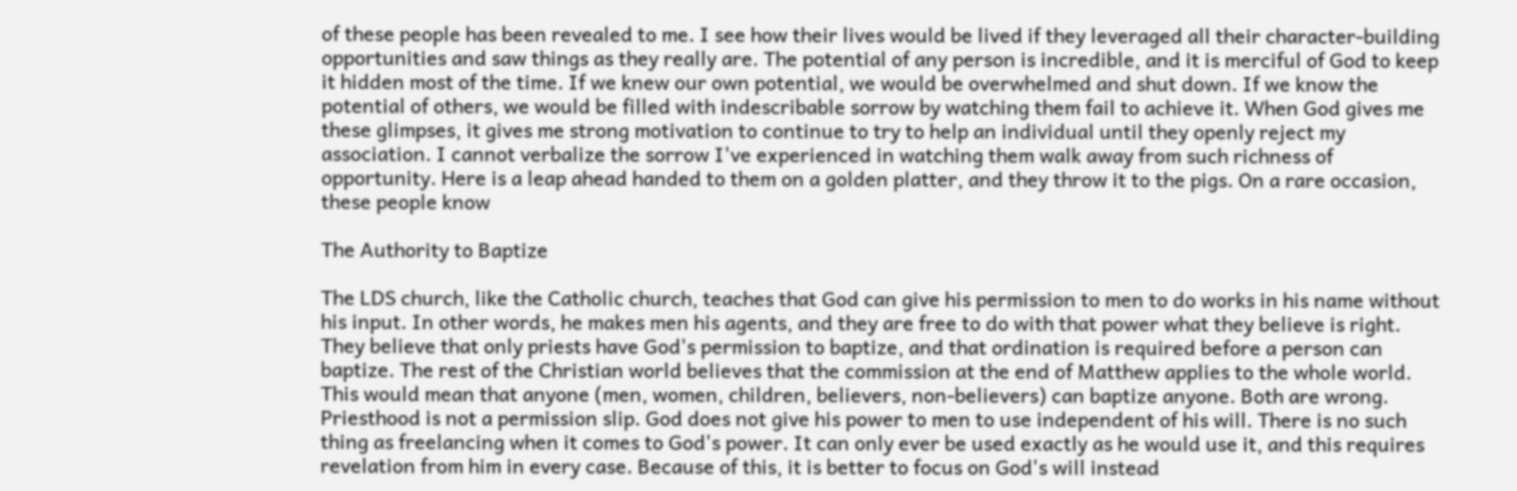of these people has been revealed to me. I see how their lives would be lived if they leveraged all their character-building opportunities and saw things as they really are. The potential of any person is incredible, and it is merciful of God to keep it hidden most of the time. If we knew our own potential, we would be overwhelmed and shut down. If we know the potential of others, we would be filled with indescribable sorrow by watching them fail to achieve it. When God gives me these glimpses, it gives me strong motivation to continue to try to help an individual until they openly reject my association. I cannot verbalize the sorrow I've experienced in watching them walk away from such richness of opportunity. Here is a leap ahead handed to them on a golden platter, and they throw it to the pigs. On a rare occasion, these people know

The Authority to Baptize

The LDS church, like the Catholic church, teaches that God can give his permission to men to do works in his name without his input. In other words, he makes men his agents, and they are free to do with that power what they believe is right. They believe that only priests have God's permission to baptize, and that ordination is required before a person can baptize. The rest of the Christian world believes that the commission at the end of Matthew applies to the whole world. This would mean that anyone (men, women, children, believers, non-believers) can baptize anyone. Both are wrong. Priesthood is not a permission slip. God does not give his power to men to use independent of his will. There is no such thing as freelancing when it comes to God's power. It can only ever be used exactly as he would use it, and this requires revelation from him in every case. Because of this, it is better to focus on God's will instead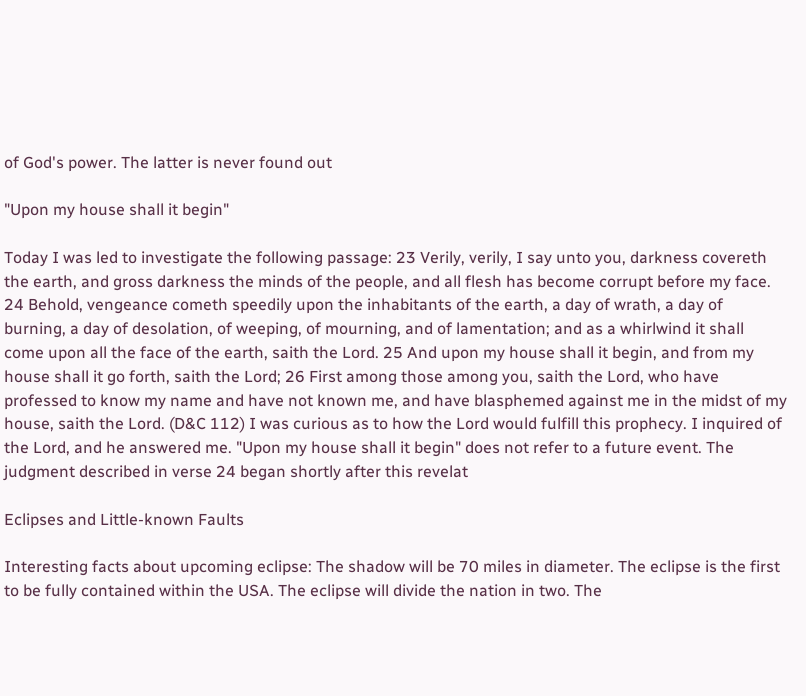of God's power. The latter is never found out

"Upon my house shall it begin"

Today I was led to investigate the following passage: 23 Verily, verily, I say unto you, darkness covereth the earth, and gross darkness the minds of the people, and all flesh has become corrupt before my face. 24 Behold, vengeance cometh speedily upon the inhabitants of the earth, a day of wrath, a day of burning, a day of desolation, of weeping, of mourning, and of lamentation; and as a whirlwind it shall come upon all the face of the earth, saith the Lord. 25 And upon my house shall it begin, and from my house shall it go forth, saith the Lord; 26 First among those among you, saith the Lord, who have professed to know my name and have not known me, and have blasphemed against me in the midst of my house, saith the Lord. (D&C 112) I was curious as to how the Lord would fulfill this prophecy. I inquired of the Lord, and he answered me. "Upon my house shall it begin" does not refer to a future event. The judgment described in verse 24 began shortly after this revelat

Eclipses and Little-known Faults

Interesting facts about upcoming eclipse: The shadow will be 70 miles in diameter. The eclipse is the first to be fully contained within the USA. The eclipse will divide the nation in two. The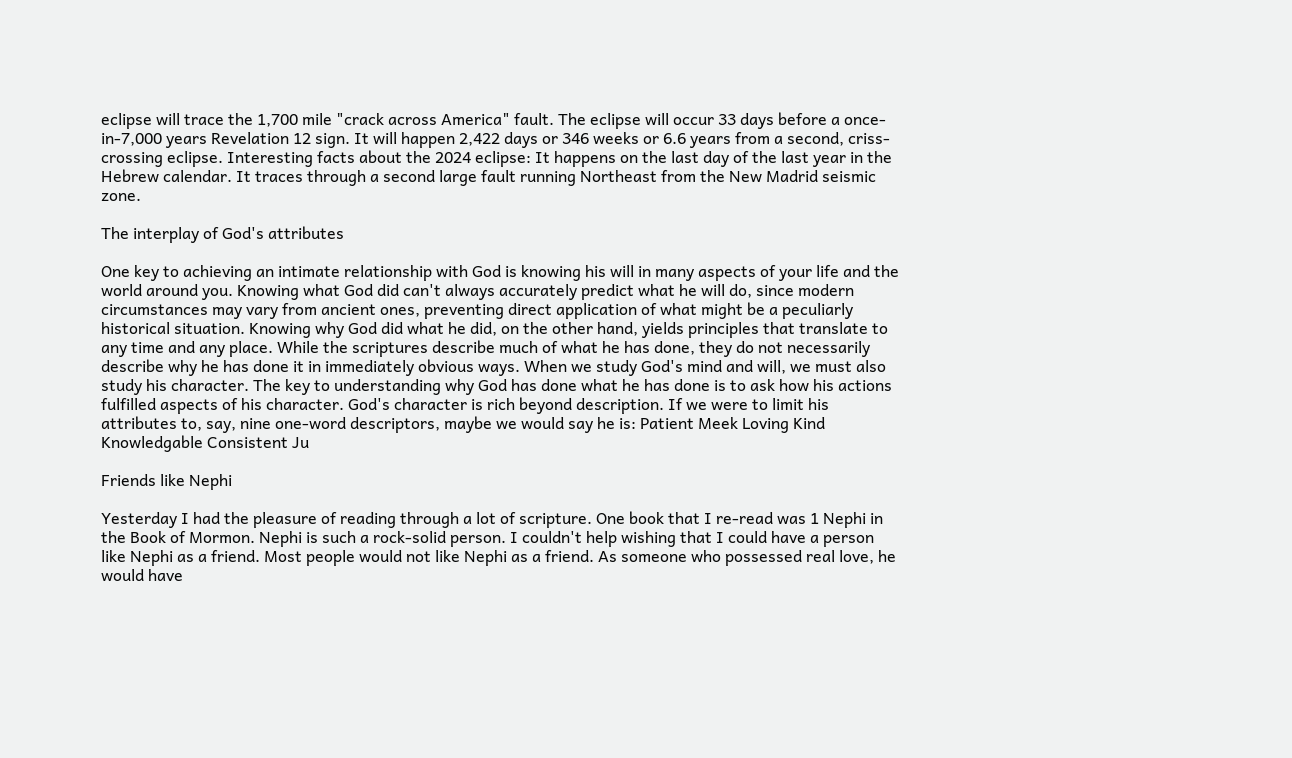eclipse will trace the 1,700 mile "crack across America" fault. The eclipse will occur 33 days before a once-in-7,000 years Revelation 12 sign. It will happen 2,422 days or 346 weeks or 6.6 years from a second, criss-crossing eclipse. Interesting facts about the 2024 eclipse: It happens on the last day of the last year in the Hebrew calendar. It traces through a second large fault running Northeast from the New Madrid seismic zone.

The interplay of God's attributes

One key to achieving an intimate relationship with God is knowing his will in many aspects of your life and the world around you. Knowing what God did can't always accurately predict what he will do, since modern circumstances may vary from ancient ones, preventing direct application of what might be a peculiarly historical situation. Knowing why God did what he did, on the other hand, yields principles that translate to any time and any place. While the scriptures describe much of what he has done, they do not necessarily describe why he has done it in immediately obvious ways. When we study God's mind and will, we must also study his character. The key to understanding why God has done what he has done is to ask how his actions fulfilled aspects of his character. God's character is rich beyond description. If we were to limit his attributes to, say, nine one-word descriptors, maybe we would say he is: Patient Meek Loving Kind Knowledgable Consistent Ju

Friends like Nephi

Yesterday I had the pleasure of reading through a lot of scripture. One book that I re-read was 1 Nephi in the Book of Mormon. Nephi is such a rock-solid person. I couldn't help wishing that I could have a person like Nephi as a friend. Most people would not like Nephi as a friend. As someone who possessed real love, he would have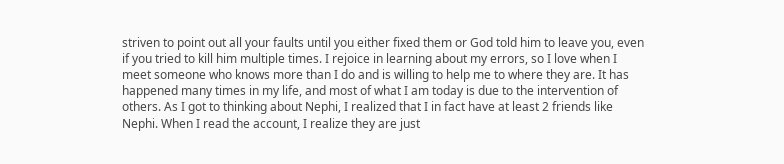striven to point out all your faults until you either fixed them or God told him to leave you, even if you tried to kill him multiple times. I rejoice in learning about my errors, so I love when I meet someone who knows more than I do and is willing to help me to where they are. It has happened many times in my life, and most of what I am today is due to the intervention of others. As I got to thinking about Nephi, I realized that I in fact have at least 2 friends like Nephi. When I read the account, I realize they are just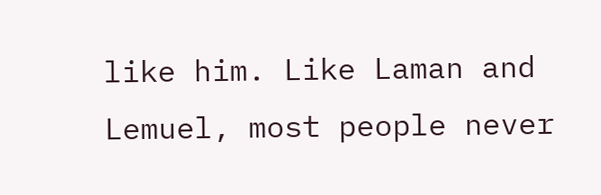like him. Like Laman and Lemuel, most people never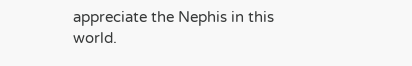appreciate the Nephis in this world.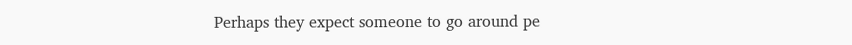Perhaps they expect someone to go around pe